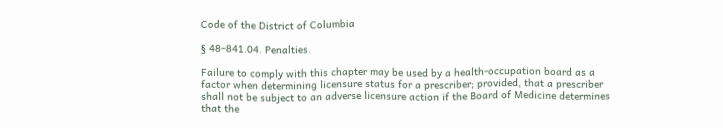Code of the District of Columbia

§ 48–841.04. Penalties.

Failure to comply with this chapter may be used by a health-occupation board as a factor when determining licensure status for a prescriber; provided, that a prescriber shall not be subject to an adverse licensure action if the Board of Medicine determines that the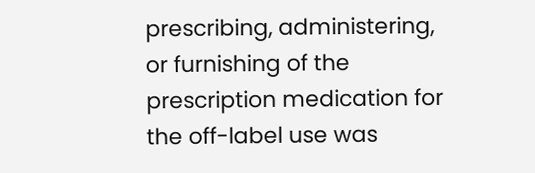prescribing, administering, or furnishing of the prescription medication for the off-label use was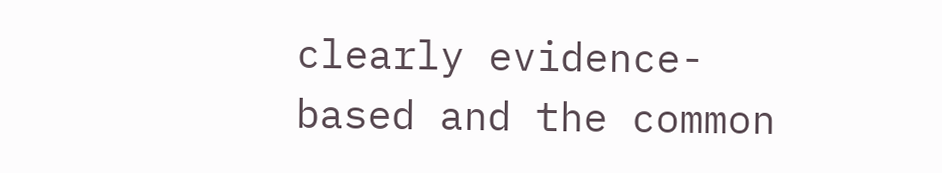clearly evidence-based and the common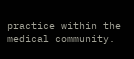practice within the medical community.